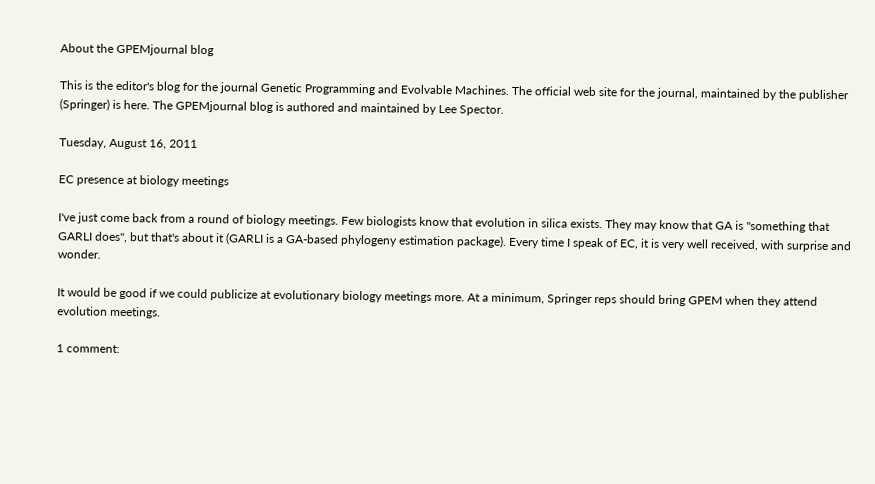About the GPEMjournal blog

This is the editor's blog for the journal Genetic Programming and Evolvable Machines. The official web site for the journal, maintained by the publisher (Springer) is here. The GPEMjournal blog is authored and maintained by Lee Spector.

Tuesday, August 16, 2011

EC presence at biology meetings

I've just come back from a round of biology meetings. Few biologists know that evolution in silica exists. They may know that GA is "something that GARLI does", but that's about it (GARLI is a GA-based phylogeny estimation package). Every time I speak of EC, it is very well received, with surprise and wonder.

It would be good if we could publicize at evolutionary biology meetings more. At a minimum, Springer reps should bring GPEM when they attend evolution meetings.

1 comment: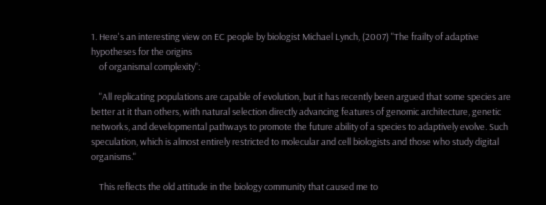1. Here's an interesting view on EC people by biologist Michael Lynch, (2007) "The frailty of adaptive hypotheses for the origins
    of organismal complexity":

    "All replicating populations are capable of evolution, but it has recently been argued that some species are better at it than others, with natural selection directly advancing features of genomic architecture, genetic networks, and developmental pathways to promote the future ability of a species to adaptively evolve. Such speculation, which is almost entirely restricted to molecular and cell biologists and those who study digital organisms."

    This reflects the old attitude in the biology community that caused me to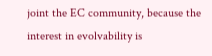joint the EC community, because the interest in evolvability is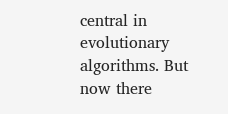central in evolutionary algorithms. But now there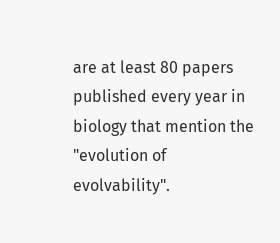are at least 80 papers published every year in biology that mention the "evolution of evolvability".